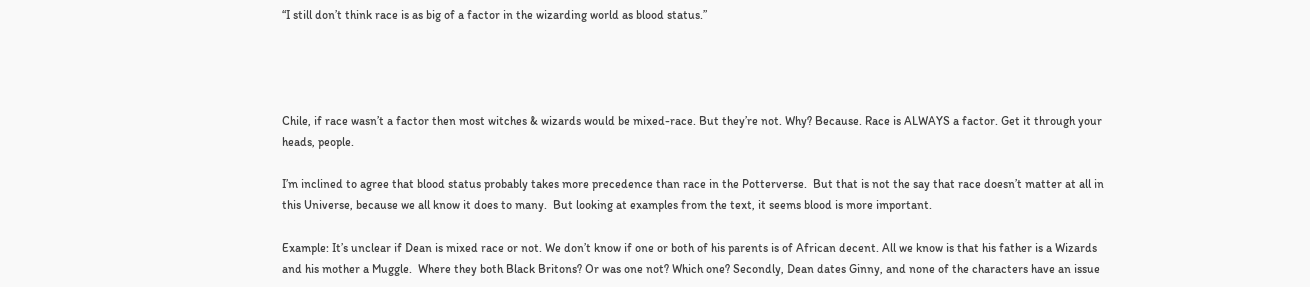“I still don’t think race is as big of a factor in the wizarding world as blood status.”




Chile, if race wasn’t a factor then most witches & wizards would be mixed-race. But they’re not. Why? Because. Race is ALWAYS a factor. Get it through your heads, people.

I’m inclined to agree that blood status probably takes more precedence than race in the Potterverse.  But that is not the say that race doesn’t matter at all in this Universe, because we all know it does to many.  But looking at examples from the text, it seems blood is more important.

Example: It’s unclear if Dean is mixed race or not. We don’t know if one or both of his parents is of African decent. All we know is that his father is a Wizards and his mother a Muggle.  Where they both Black Britons? Or was one not? Which one? Secondly, Dean dates Ginny, and none of the characters have an issue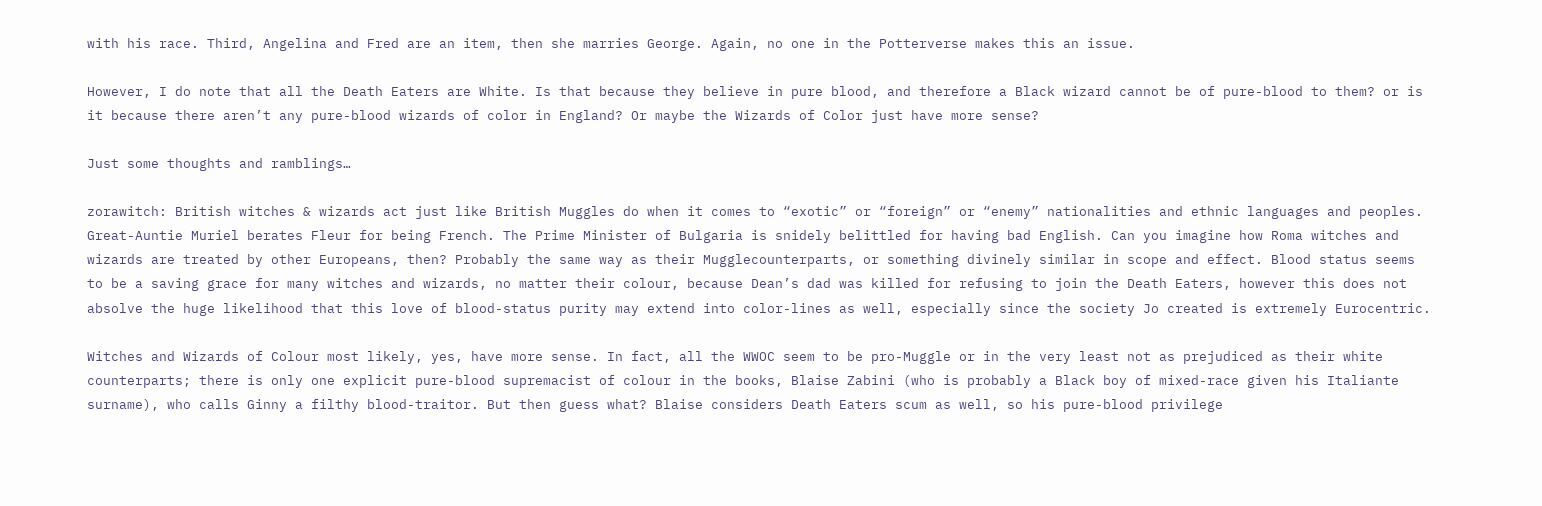with his race. Third, Angelina and Fred are an item, then she marries George. Again, no one in the Potterverse makes this an issue.

However, I do note that all the Death Eaters are White. Is that because they believe in pure blood, and therefore a Black wizard cannot be of pure-blood to them? or is it because there aren’t any pure-blood wizards of color in England? Or maybe the Wizards of Color just have more sense?

Just some thoughts and ramblings…

zorawitch: British witches & wizards act just like British Muggles do when it comes to “exotic” or “foreign” or “enemy” nationalities and ethnic languages and peoples. Great-Auntie Muriel berates Fleur for being French. The Prime Minister of Bulgaria is snidely belittled for having bad English. Can you imagine how Roma witches and wizards are treated by other Europeans, then? Probably the same way as their Mugglecounterparts, or something divinely similar in scope and effect. Blood status seems to be a saving grace for many witches and wizards, no matter their colour, because Dean’s dad was killed for refusing to join the Death Eaters, however this does not absolve the huge likelihood that this love of blood-status purity may extend into color-lines as well, especially since the society Jo created is extremely Eurocentric.

Witches and Wizards of Colour most likely, yes, have more sense. In fact, all the WWOC seem to be pro-Muggle or in the very least not as prejudiced as their white counterparts; there is only one explicit pure-blood supremacist of colour in the books, Blaise Zabini (who is probably a Black boy of mixed-race given his Italiante surname), who calls Ginny a filthy blood-traitor. But then guess what? Blaise considers Death Eaters scum as well, so his pure-blood privilege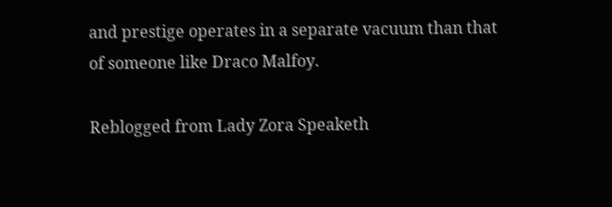and prestige operates in a separate vacuum than that of someone like Draco Malfoy.

Reblogged from Lady Zora Speaketh